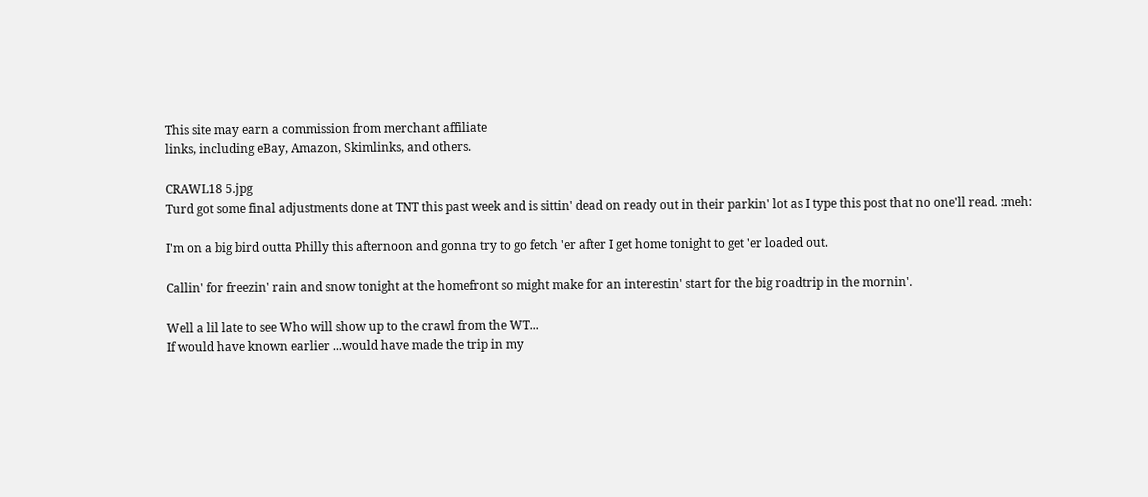This site may earn a commission from merchant affiliate
links, including eBay, Amazon, Skimlinks, and others.

CRAWL18 5.jpg
Turd got some final adjustments done at TNT this past week and is sittin' dead on ready out in their parkin' lot as I type this post that no one'll read. :meh:

I'm on a big bird outta Philly this afternoon and gonna try to go fetch 'er after I get home tonight to get 'er loaded out.

Callin' for freezin' rain and snow tonight at the homefront so might make for an interestin' start for the big roadtrip in the mornin'.

Well a lil late to see Who will show up to the crawl from the WT...
If would have known earlier ...would have made the trip in my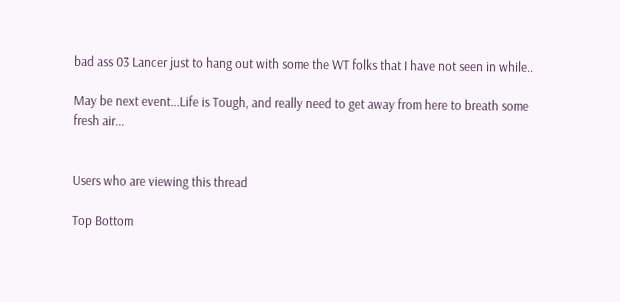bad ass 03 Lancer just to hang out with some the WT folks that I have not seen in while..

May be next event...Life is Tough, and really need to get away from here to breath some fresh air...


Users who are viewing this thread

Top Bottom